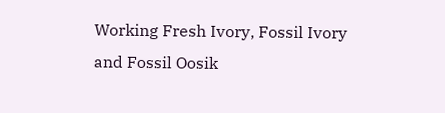Working Fresh Ivory, Fossil Ivory and Fossil Oosik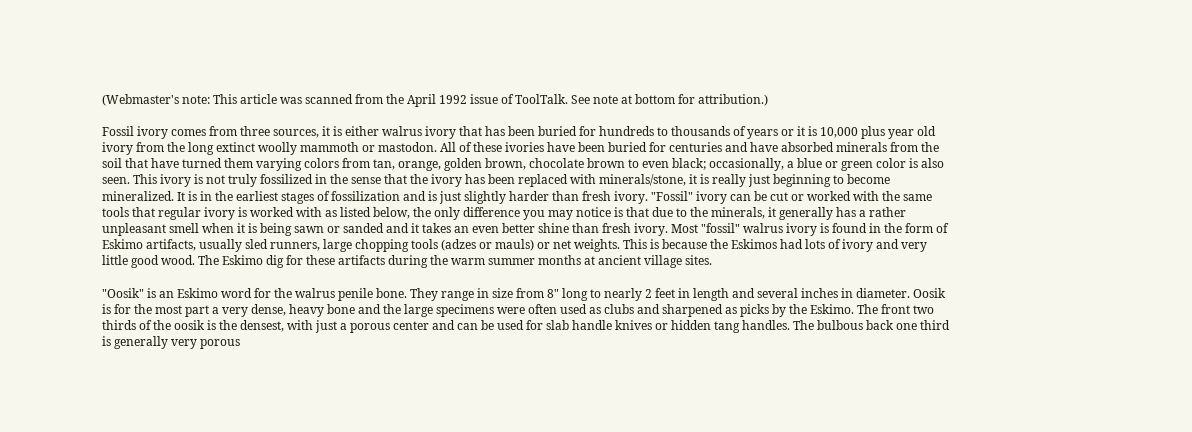(Webmaster's note: This article was scanned from the April 1992 issue of ToolTalk. See note at bottom for attribution.)

Fossil ivory comes from three sources, it is either walrus ivory that has been buried for hundreds to thousands of years or it is 10,000 plus year old ivory from the long extinct woolly mammoth or mastodon. All of these ivories have been buried for centuries and have absorbed minerals from the soil that have turned them varying colors from tan, orange, golden brown, chocolate brown to even black; occasionally, a blue or green color is also seen. This ivory is not truly fossilized in the sense that the ivory has been replaced with minerals/stone, it is really just beginning to become mineralized. It is in the earliest stages of fossilization and is just slightly harder than fresh ivory. "Fossil" ivory can be cut or worked with the same tools that regular ivory is worked with as listed below, the only difference you may notice is that due to the minerals, it generally has a rather unpleasant smell when it is being sawn or sanded and it takes an even better shine than fresh ivory. Most "fossil" walrus ivory is found in the form of Eskimo artifacts, usually sled runners, large chopping tools (adzes or mauls) or net weights. This is because the Eskimos had lots of ivory and very little good wood. The Eskimo dig for these artifacts during the warm summer months at ancient village sites.

"Oosik" is an Eskimo word for the walrus penile bone. They range in size from 8" long to nearly 2 feet in length and several inches in diameter. Oosik is for the most part a very dense, heavy bone and the large specimens were often used as clubs and sharpened as picks by the Eskimo. The front two thirds of the oosik is the densest, with just a porous center and can be used for slab handle knives or hidden tang handles. The bulbous back one third is generally very porous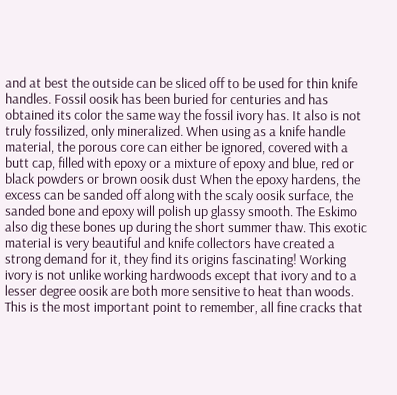and at best the outside can be sliced off to be used for thin knife handles. Fossil oosik has been buried for centuries and has obtained its color the same way the fossil ivory has. It also is not truly fossilized, only mineralized. When using as a knife handle material, the porous core can either be ignored, covered with a butt cap, filled with epoxy or a mixture of epoxy and blue, red or black powders or brown oosik dust When the epoxy hardens, the excess can be sanded off along with the scaly oosik surface, the sanded bone and epoxy will polish up glassy smooth. The Eskimo also dig these bones up during the short summer thaw. This exotic material is very beautiful and knife collectors have created a strong demand for it, they find its origins fascinating! Working ivory is not unlike working hardwoods except that ivory and to a lesser degree oosik are both more sensitive to heat than woods. This is the most important point to remember, all fine cracks that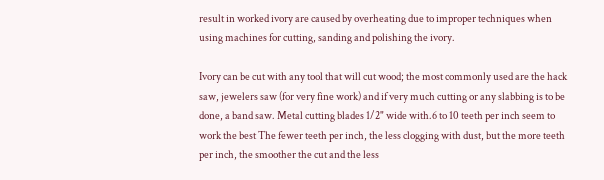result in worked ivory are caused by overheating due to improper techniques when using machines for cutting, sanding and polishing the ivory.

Ivory can be cut with any tool that will cut wood; the most commonly used are the hack saw, jewelers saw (for very fine work) and if very much cutting or any slabbing is to be done, a band saw. Metal cutting blades 1/2" wide with.6 to 10 teeth per inch seem to work the best The fewer teeth per inch, the less clogging with dust, but the more teeth per inch, the smoother the cut and the less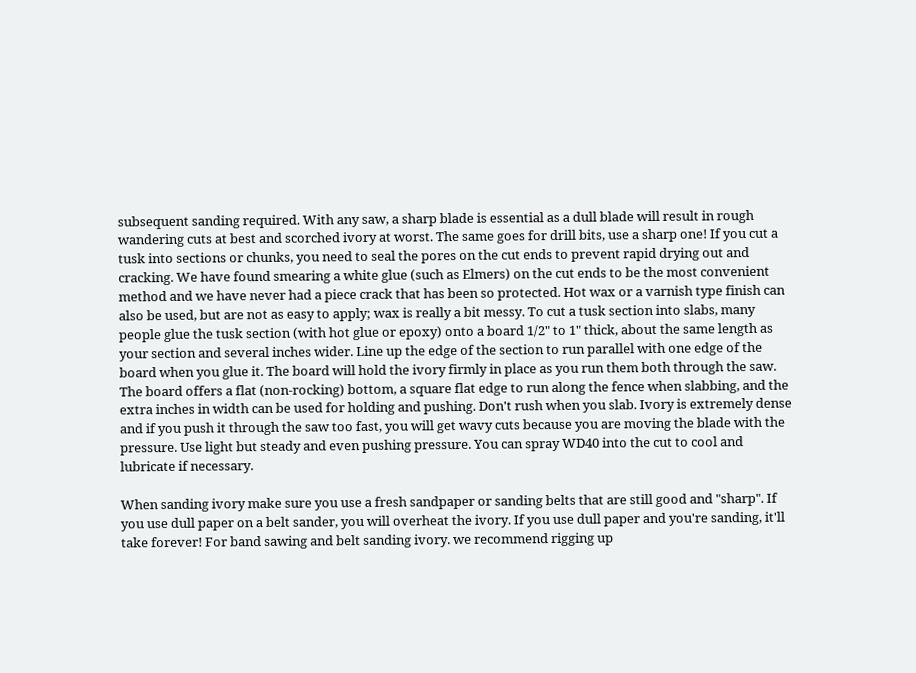subsequent sanding required. With any saw, a sharp blade is essential as a dull blade will result in rough wandering cuts at best and scorched ivory at worst. The same goes for drill bits, use a sharp one! If you cut a tusk into sections or chunks, you need to seal the pores on the cut ends to prevent rapid drying out and cracking. We have found smearing a white glue (such as Elmers) on the cut ends to be the most convenient method and we have never had a piece crack that has been so protected. Hot wax or a varnish type finish can also be used, but are not as easy to apply; wax is really a bit messy. To cut a tusk section into slabs, many people glue the tusk section (with hot glue or epoxy) onto a board 1/2" to 1" thick, about the same length as your section and several inches wider. Line up the edge of the section to run parallel with one edge of the board when you glue it. The board will hold the ivory firmly in place as you run them both through the saw. The board offers a flat (non-rocking) bottom, a square flat edge to run along the fence when slabbing, and the extra inches in width can be used for holding and pushing. Don't rush when you slab. Ivory is extremely dense and if you push it through the saw too fast, you will get wavy cuts because you are moving the blade with the pressure. Use light but steady and even pushing pressure. You can spray WD40 into the cut to cool and lubricate if necessary.

When sanding ivory make sure you use a fresh sandpaper or sanding belts that are still good and "sharp". If you use dull paper on a belt sander, you will overheat the ivory. If you use dull paper and you're sanding, it'll take forever! For band sawing and belt sanding ivory. we recommend rigging up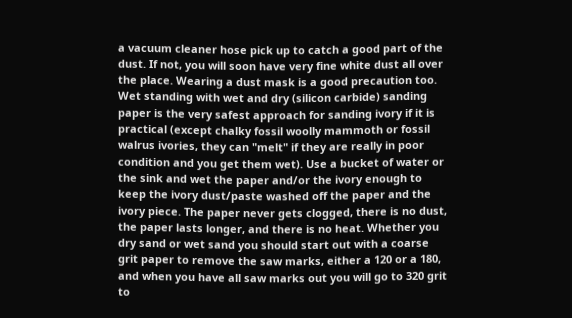a vacuum cleaner hose pick up to catch a good part of the dust. If not, you will soon have very fine white dust all over the place. Wearing a dust mask is a good precaution too. Wet standing with wet and dry (silicon carbide) sanding paper is the very safest approach for sanding ivory if it is practical (except chalky fossil woolly mammoth or fossil walrus ivories, they can "melt" if they are really in poor condition and you get them wet). Use a bucket of water or the sink and wet the paper and/or the ivory enough to keep the ivory dust/paste washed off the paper and the ivory piece. The paper never gets clogged, there is no dust, the paper lasts longer, and there is no heat. Whether you dry sand or wet sand you should start out with a coarse grit paper to remove the saw marks, either a 120 or a 180, and when you have all saw marks out you will go to 320 grit to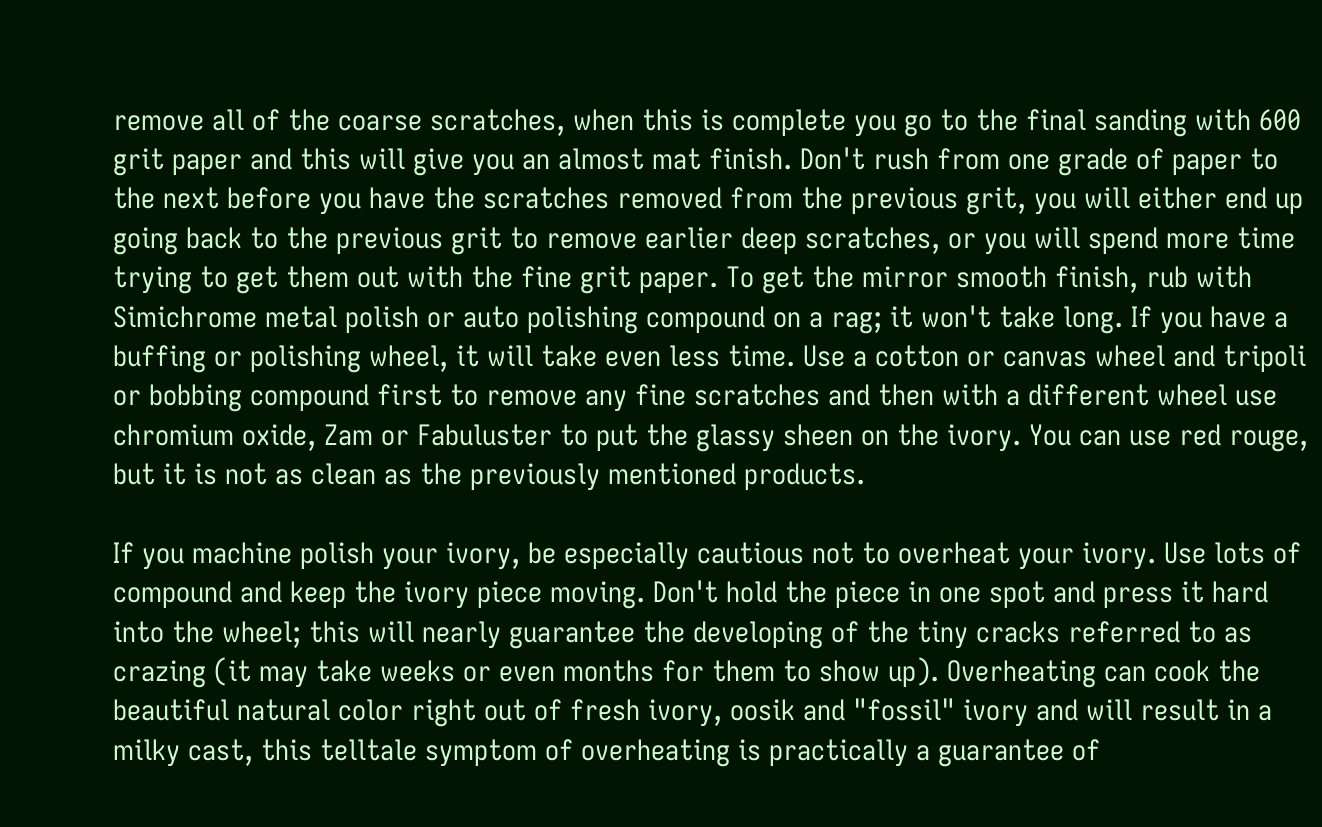remove all of the coarse scratches, when this is complete you go to the final sanding with 600 grit paper and this will give you an almost mat finish. Don't rush from one grade of paper to the next before you have the scratches removed from the previous grit, you will either end up going back to the previous grit to remove earlier deep scratches, or you will spend more time trying to get them out with the fine grit paper. To get the mirror smooth finish, rub with Simichrome metal polish or auto polishing compound on a rag; it won't take long. If you have a buffing or polishing wheel, it will take even less time. Use a cotton or canvas wheel and tripoli or bobbing compound first to remove any fine scratches and then with a different wheel use chromium oxide, Zam or Fabuluster to put the glassy sheen on the ivory. You can use red rouge, but it is not as clean as the previously mentioned products.

If you machine polish your ivory, be especially cautious not to overheat your ivory. Use lots of compound and keep the ivory piece moving. Don't hold the piece in one spot and press it hard into the wheel; this will nearly guarantee the developing of the tiny cracks referred to as crazing (it may take weeks or even months for them to show up). Overheating can cook the beautiful natural color right out of fresh ivory, oosik and "fossil" ivory and will result in a milky cast, this telltale symptom of overheating is practically a guarantee of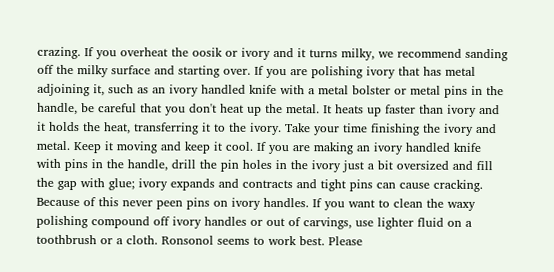crazing. If you overheat the oosik or ivory and it turns milky, we recommend sanding off the milky surface and starting over. If you are polishing ivory that has metal adjoining it, such as an ivory handled knife with a metal bolster or metal pins in the handle, be careful that you don't heat up the metal. It heats up faster than ivory and it holds the heat, transferring it to the ivory. Take your time finishing the ivory and metal. Keep it moving and keep it cool. If you are making an ivory handled knife with pins in the handle, drill the pin holes in the ivory just a bit oversized and fill the gap with glue; ivory expands and contracts and tight pins can cause cracking. Because of this never peen pins on ivory handles. If you want to clean the waxy polishing compound off ivory handles or out of carvings, use lighter fluid on a toothbrush or a cloth. Ronsonol seems to work best. Please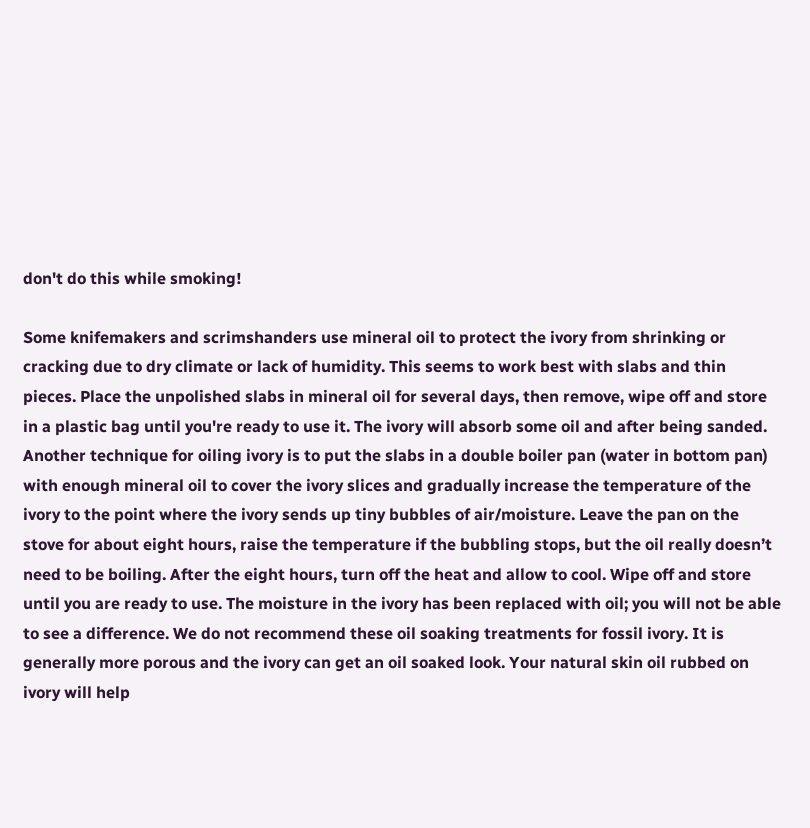don't do this while smoking!

Some knifemakers and scrimshanders use mineral oil to protect the ivory from shrinking or cracking due to dry climate or lack of humidity. This seems to work best with slabs and thin pieces. Place the unpolished slabs in mineral oil for several days, then remove, wipe off and store in a plastic bag until you're ready to use it. The ivory will absorb some oil and after being sanded. Another technique for oiling ivory is to put the slabs in a double boiler pan (water in bottom pan) with enough mineral oil to cover the ivory slices and gradually increase the temperature of the ivory to the point where the ivory sends up tiny bubbles of air/moisture. Leave the pan on the stove for about eight hours, raise the temperature if the bubbling stops, but the oil really doesn’t need to be boiling. After the eight hours, turn off the heat and allow to cool. Wipe off and store until you are ready to use. The moisture in the ivory has been replaced with oil; you will not be able to see a difference. We do not recommend these oil soaking treatments for fossil ivory. It is generally more porous and the ivory can get an oil soaked look. Your natural skin oil rubbed on ivory will help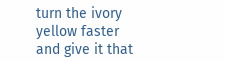turn the ivory yellow faster and give it that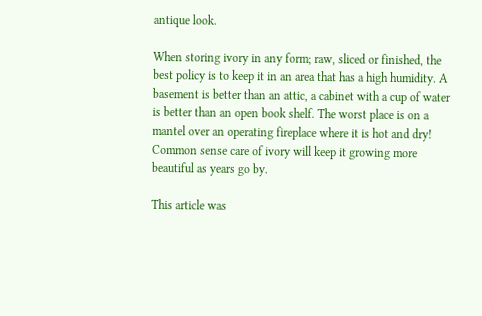antique look.

When storing ivory in any form; raw, sliced or finished, the best policy is to keep it in an area that has a high humidity. A basement is better than an attic, a cabinet with a cup of water is better than an open book shelf. The worst place is on a mantel over an operating fireplace where it is hot and dry! Common sense care of ivory will keep it growing more beautiful as years go by.

This article was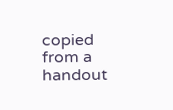copied from a handout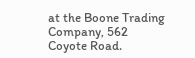at the Boone Trading Company, 562 Coyote Road.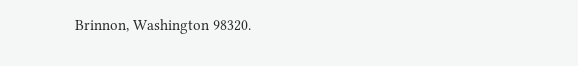Brinnon, Washington 98320.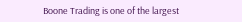Boone Trading is one of the largest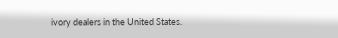ivory dealers in the United States.